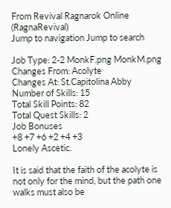From Revival Ragnarok Online (RagnaRevival)
Jump to navigation Jump to search

Job Type: 2-2 MonkF.png MonkM.png
Changes From: Acolyte
Changes At: St.Capitolina Abby
Number of Skills: 15
Total Skill Points: 82
Total Quest Skills: 2
Job Bonuses
+8 +7 +6 +2 +4 +3
Lonely Ascetic.

It is said that the faith of the acolyte is not only for the mind, but the path one walks must also be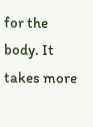for the body. It takes more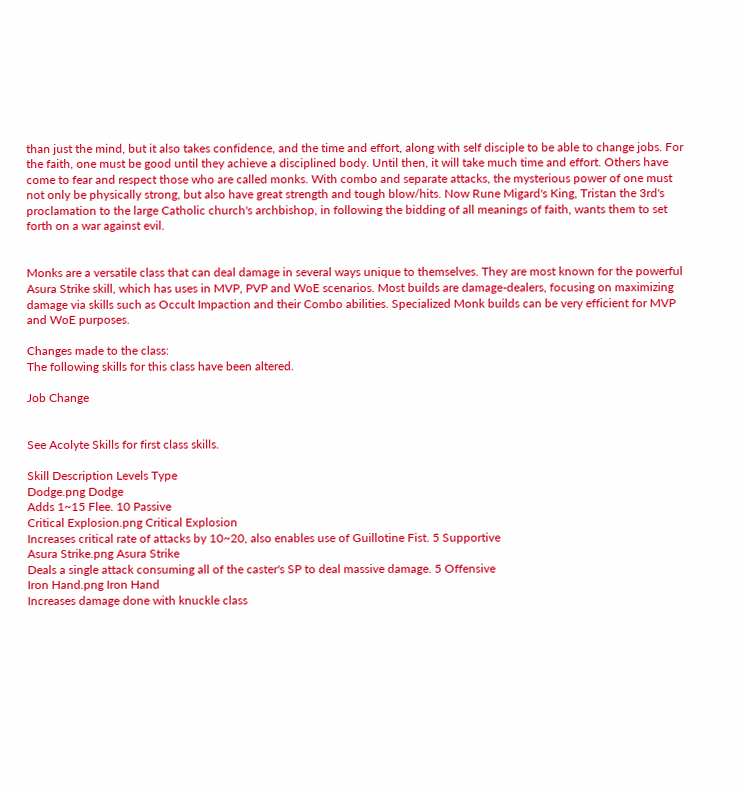than just the mind, but it also takes confidence, and the time and effort, along with self disciple to be able to change jobs. For the faith, one must be good until they achieve a disciplined body. Until then, it will take much time and effort. Others have come to fear and respect those who are called monks. With combo and separate attacks, the mysterious power of one must not only be physically strong, but also have great strength and tough blow/hits. Now Rune Migard's King, Tristan the 3rd's proclamation to the large Catholic church's archbishop, in following the bidding of all meanings of faith, wants them to set forth on a war against evil.


Monks are a versatile class that can deal damage in several ways unique to themselves. They are most known for the powerful Asura Strike skill, which has uses in MVP, PVP and WoE scenarios. Most builds are damage-dealers, focusing on maximizing damage via skills such as Occult Impaction and their Combo abilities. Specialized Monk builds can be very efficient for MVP and WoE purposes.

Changes made to the class:
The following skills for this class have been altered.

Job Change


See Acolyte Skills for first class skills.

Skill Description Levels Type
Dodge.png Dodge
Adds 1~15 Flee. 10 Passive
Critical Explosion.png Critical Explosion
Increases critical rate of attacks by 10~20, also enables use of Guillotine Fist. 5 Supportive
Asura Strike.png Asura Strike
Deals a single attack consuming all of the caster's SP to deal massive damage. 5 Offensive
Iron Hand.png Iron Hand
Increases damage done with knuckle class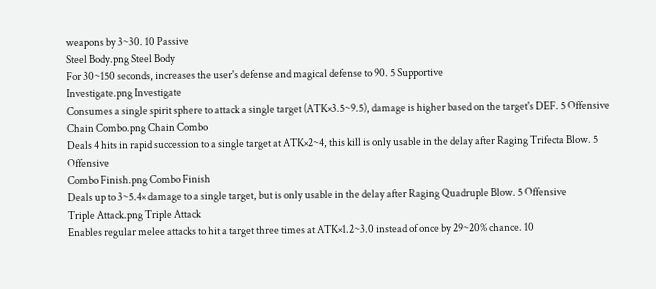weapons by 3~30. 10 Passive
Steel Body.png Steel Body
For 30~150 seconds, increases the user's defense and magical defense to 90. 5 Supportive
Investigate.png Investigate
Consumes a single spirit sphere to attack a single target (ATK×3.5~9.5), damage is higher based on the target's DEF. 5 Offensive
Chain Combo.png Chain Combo
Deals 4 hits in rapid succession to a single target at ATK×2~4, this kill is only usable in the delay after Raging Trifecta Blow. 5 Offensive
Combo Finish.png Combo Finish
Deals up to 3~5.4× damage to a single target, but is only usable in the delay after Raging Quadruple Blow. 5 Offensive
Triple Attack.png Triple Attack
Enables regular melee attacks to hit a target three times at ATK×1.2~3.0 instead of once by 29~20% chance. 10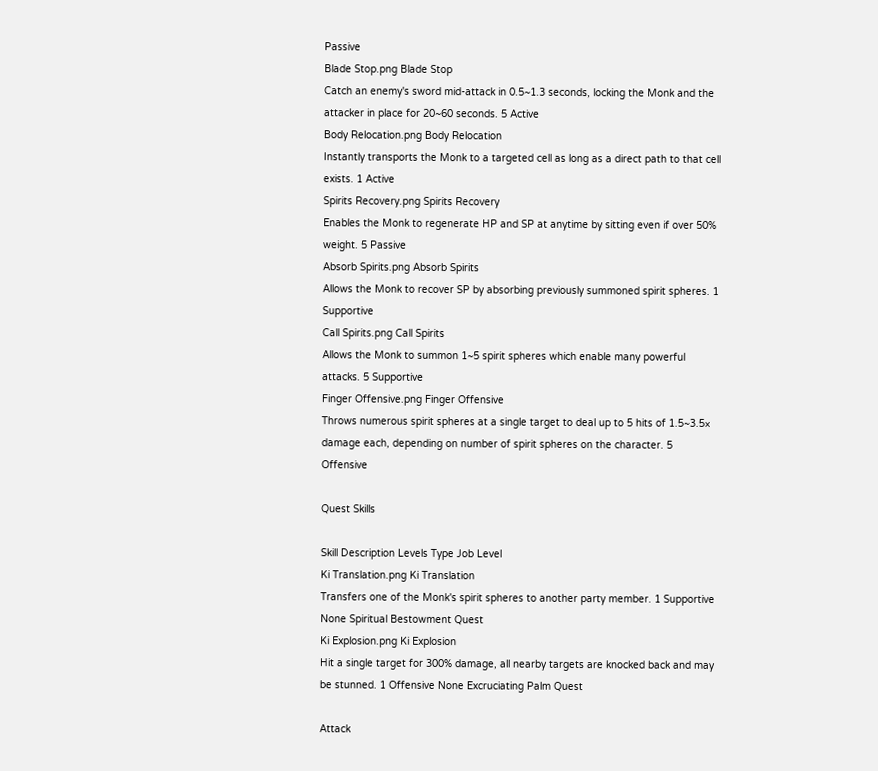Passive
Blade Stop.png Blade Stop
Catch an enemy's sword mid-attack in 0.5~1.3 seconds, locking the Monk and the attacker in place for 20~60 seconds. 5 Active
Body Relocation.png Body Relocation
Instantly transports the Monk to a targeted cell as long as a direct path to that cell exists. 1 Active
Spirits Recovery.png Spirits Recovery
Enables the Monk to regenerate HP and SP at anytime by sitting even if over 50% weight. 5 Passive
Absorb Spirits.png Absorb Spirits
Allows the Monk to recover SP by absorbing previously summoned spirit spheres. 1 Supportive
Call Spirits.png Call Spirits
Allows the Monk to summon 1~5 spirit spheres which enable many powerful attacks. 5 Supportive
Finger Offensive.png Finger Offensive
Throws numerous spirit spheres at a single target to deal up to 5 hits of 1.5~3.5× damage each, depending on number of spirit spheres on the character. 5 Offensive

Quest Skills

Skill Description Levels Type Job Level
Ki Translation.png Ki Translation
Transfers one of the Monk's spirit spheres to another party member. 1 Supportive None Spiritual Bestowment Quest
Ki Explosion.png Ki Explosion
Hit a single target for 300% damage, all nearby targets are knocked back and may be stunned. 1 Offensive None Excruciating Palm Quest

Attack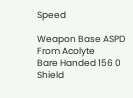Speed

Weapon Base ASPD From Acolyte
Bare Handed 156 0
Shield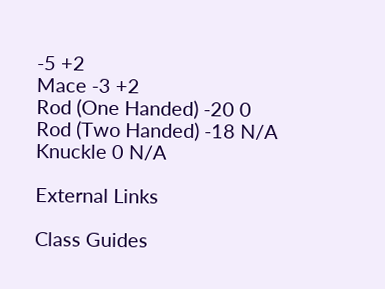-5 +2
Mace -3 +2
Rod (One Handed) -20 0
Rod (Two Handed) -18 N/A
Knuckle 0 N/A

External Links

Class Guides